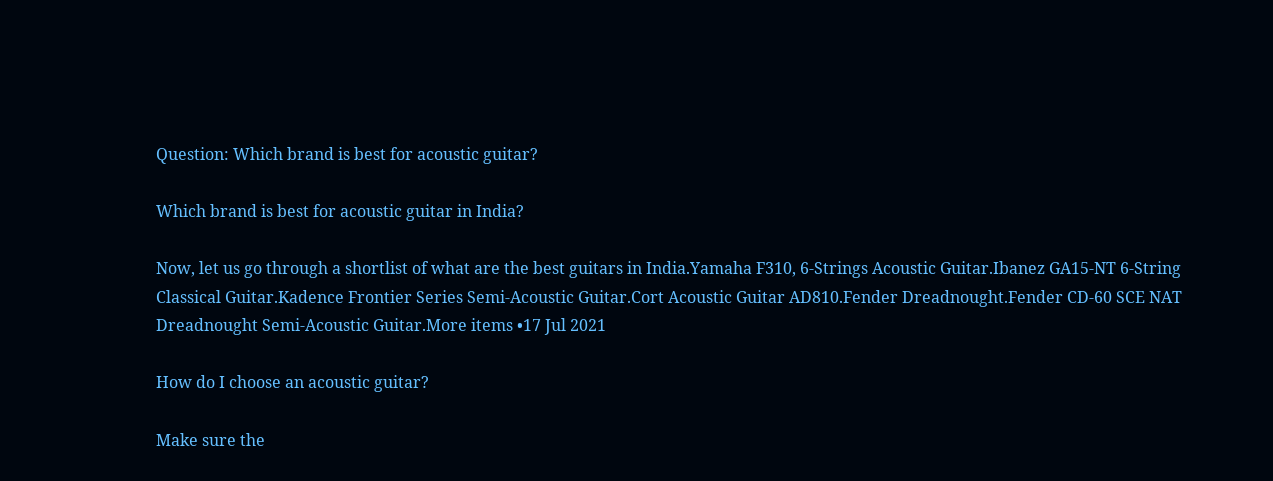Question: Which brand is best for acoustic guitar?

Which brand is best for acoustic guitar in India?

Now, let us go through a shortlist of what are the best guitars in India.Yamaha F310, 6-Strings Acoustic Guitar.Ibanez GA15-NT 6-String Classical Guitar.Kadence Frontier Series Semi-Acoustic Guitar.Cort Acoustic Guitar AD810.Fender Dreadnought.Fender CD-60 SCE NAT Dreadnought Semi-Acoustic Guitar.More items •17 Jul 2021

How do I choose an acoustic guitar?

Make sure the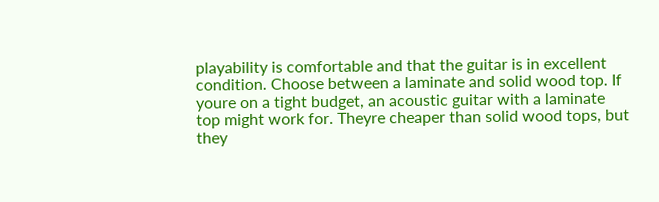playability is comfortable and that the guitar is in excellent condition. Choose between a laminate and solid wood top. If youre on a tight budget, an acoustic guitar with a laminate top might work for. Theyre cheaper than solid wood tops, but they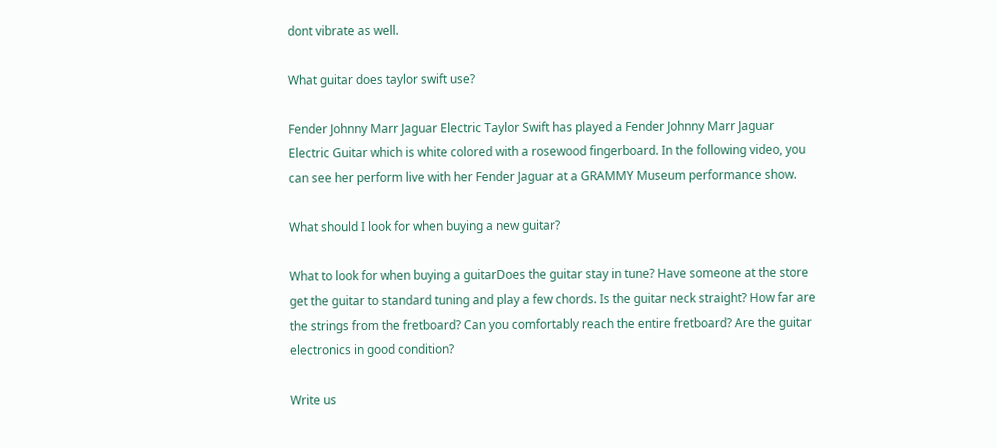dont vibrate as well.

What guitar does taylor swift use?

Fender Johnny Marr Jaguar Electric Taylor Swift has played a Fender Johnny Marr Jaguar Electric Guitar which is white colored with a rosewood fingerboard. In the following video, you can see her perform live with her Fender Jaguar at a GRAMMY Museum performance show.

What should I look for when buying a new guitar?

What to look for when buying a guitarDoes the guitar stay in tune? Have someone at the store get the guitar to standard tuning and play a few chords. Is the guitar neck straight? How far are the strings from the fretboard? Can you comfortably reach the entire fretboard? Are the guitar electronics in good condition?

Write us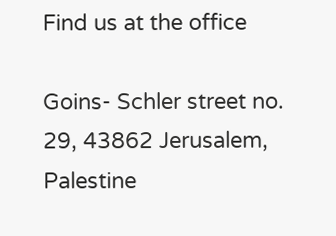Find us at the office

Goins- Schler street no. 29, 43862 Jerusalem, Palestine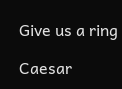Give us a ring

Caesar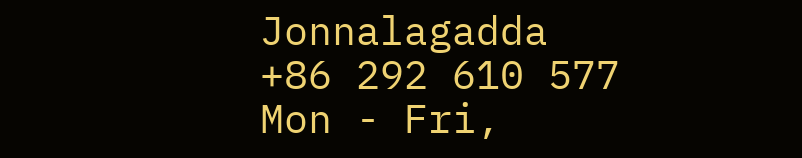Jonnalagadda
+86 292 610 577
Mon - Fri,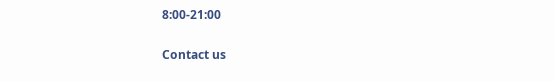8:00-21:00

Contact us